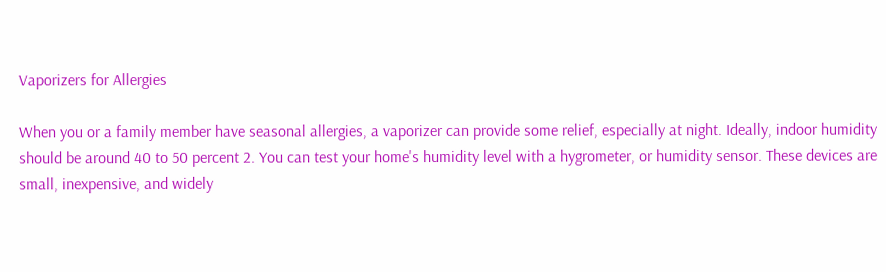Vaporizers for Allergies

When you or a family member have seasonal allergies, a vaporizer can provide some relief, especially at night. Ideally, indoor humidity should be around 40 to 50 percent 2. You can test your home's humidity level with a hygrometer, or humidity sensor. These devices are small, inexpensive, and widely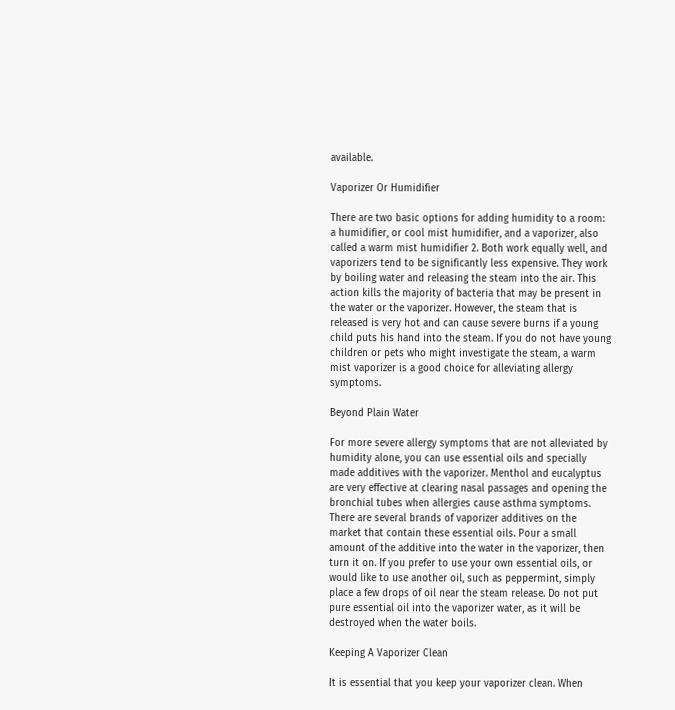available.

Vaporizer Or Humidifier

There are two basic options for adding humidity to a room: a humidifier, or cool mist humidifier, and a vaporizer, also called a warm mist humidifier 2. Both work equally well, and vaporizers tend to be significantly less expensive. They work by boiling water and releasing the steam into the air. This action kills the majority of bacteria that may be present in the water or the vaporizer. However, the steam that is released is very hot and can cause severe burns if a young child puts his hand into the steam. If you do not have young children or pets who might investigate the steam, a warm mist vaporizer is a good choice for alleviating allergy symptoms.

Beyond Plain Water

For more severe allergy symptoms that are not alleviated by humidity alone, you can use essential oils and specially made additives with the vaporizer. Menthol and eucalyptus are very effective at clearing nasal passages and opening the bronchial tubes when allergies cause asthma symptoms. There are several brands of vaporizer additives on the market that contain these essential oils. Pour a small amount of the additive into the water in the vaporizer, then turn it on. If you prefer to use your own essential oils, or would like to use another oil, such as peppermint, simply place a few drops of oil near the steam release. Do not put pure essential oil into the vaporizer water, as it will be destroyed when the water boils.

Keeping A Vaporizer Clean

It is essential that you keep your vaporizer clean. When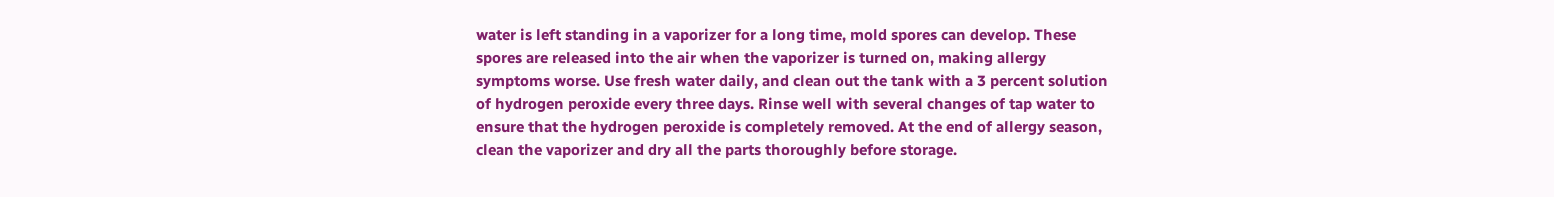water is left standing in a vaporizer for a long time, mold spores can develop. These spores are released into the air when the vaporizer is turned on, making allergy symptoms worse. Use fresh water daily, and clean out the tank with a 3 percent solution of hydrogen peroxide every three days. Rinse well with several changes of tap water to ensure that the hydrogen peroxide is completely removed. At the end of allergy season, clean the vaporizer and dry all the parts thoroughly before storage.